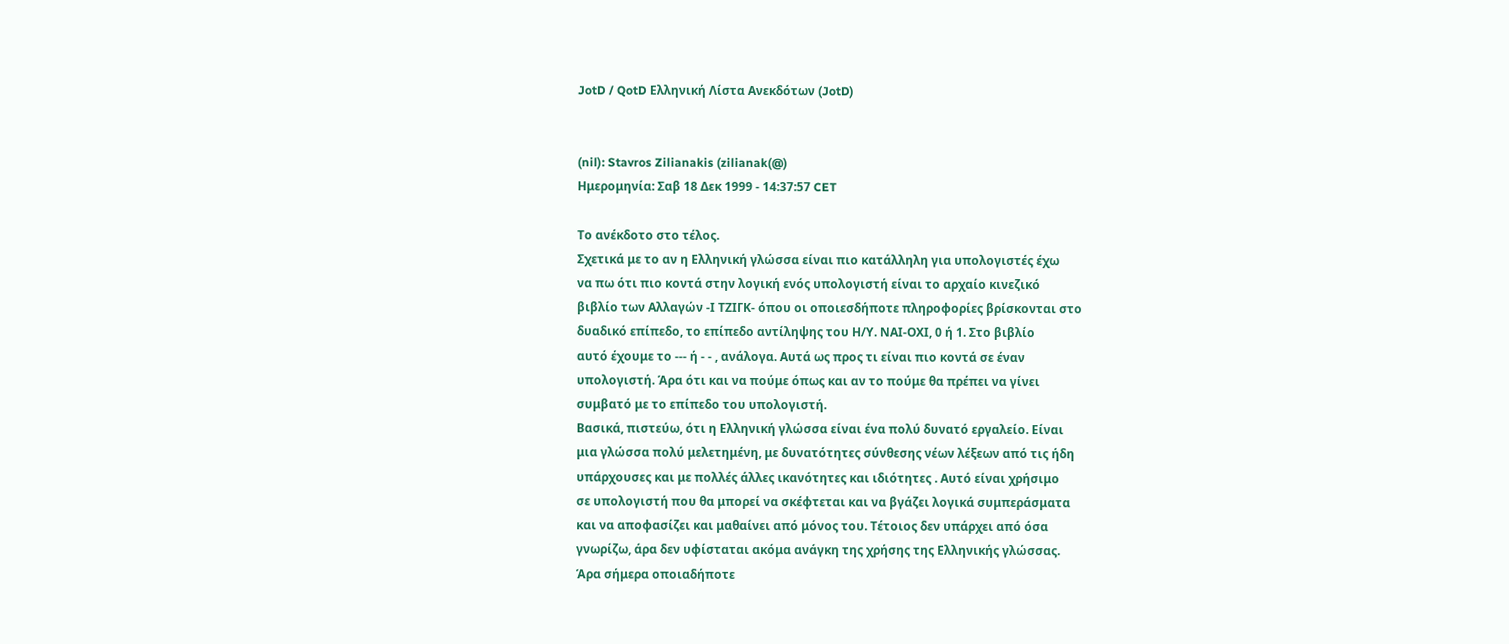JotD / QotD Ελληνική Λίστα Ανεκδότων (JotD)


(nil): Stavros Zilianakis (zilianak(@)
Ημερομηνία: Σαβ 18 Δεκ 1999 - 14:37:57 CET

Το ανέκδοτο στο τέλος.
Σχετικά με το αν η Ελληνική γλώσσα είναι πιο κατάλληλη για υπολογιστές έχω
να πω ότι πιο κοντά στην λογική ενός υπολογιστή είναι το αρχαίο κινεζικό
βιβλίο των Αλλαγών -Ι ΤΖΙΓΚ- όπου οι οποιεσδήποτε πληροφορίες βρίσκονται στο
δυαδικό επίπεδο, το επίπεδο αντίληψης του Η/Υ. ΝΑΙ-ΟΧΙ, 0 ή 1. Στο βιβλίο
αυτό έχουμε το --- ή - - , ανάλογα. Αυτά ως προς τι είναι πιο κοντά σε έναν
υπολογιστή. Άρα ότι και να πούμε όπως και αν το πούμε θα πρέπει να γίνει
συμβατό με το επίπεδο του υπολογιστή.
Βασικά, πιστεύω, ότι η Ελληνική γλώσσα είναι ένα πολύ δυνατό εργαλείο. Είναι
μια γλώσσα πολύ μελετημένη, με δυνατότητες σύνθεσης νέων λέξεων από τις ήδη
υπάρχουσες και με πολλές άλλες ικανότητες και ιδιότητες . Αυτό είναι χρήσιμο
σε υπολογιστή που θα μπορεί να σκέφτεται και να βγάζει λογικά συμπεράσματα
και να αποφασίζει και μαθαίνει από μόνος του. Τέτοιος δεν υπάρχει από όσα
γνωρίζω, άρα δεν υφίσταται ακόμα ανάγκη της χρήσης της Ελληνικής γλώσσας.
Άρα σήμερα οποιαδήποτε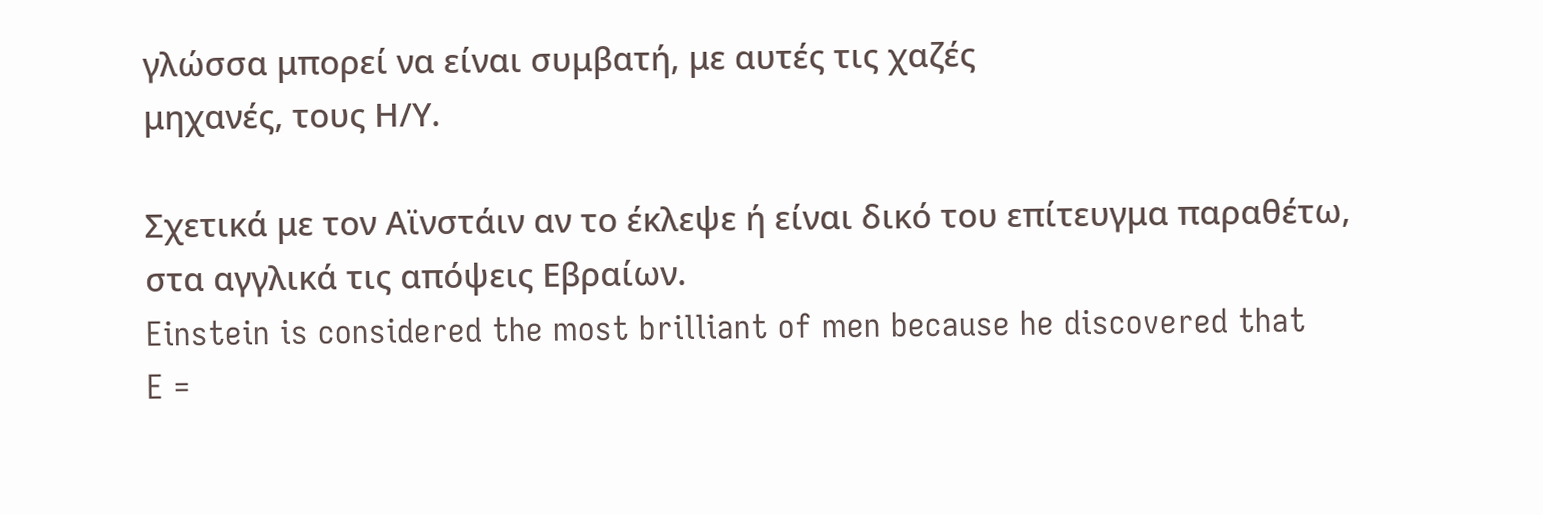γλώσσα μπορεί να είναι συμβατή, με αυτές τις χαζές
μηχανές, τους Η/Υ.

Σχετικά με τον Αϊνστάιν αν το έκλεψε ή είναι δικό του επίτευγμα παραθέτω,
στα αγγλικά τις απόψεις Εβραίων.
Einstein is considered the most brilliant of men because he discovered that
E =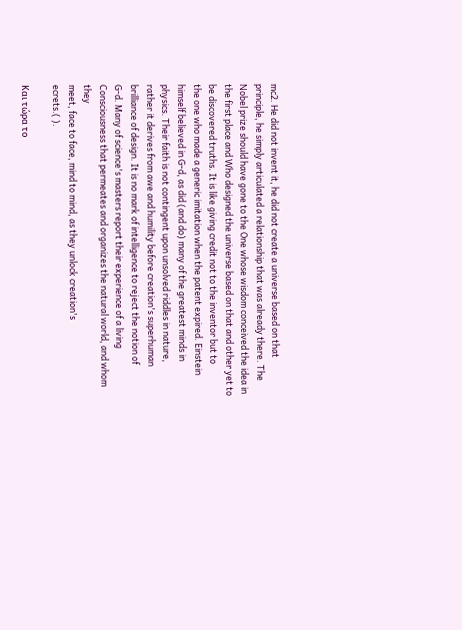mc2. He did not invent it, he did not create a universe based on that
principle, he simply articulated a relationship that was already there. The
Nobel prize should have gone to the One whose wisdom conceived the idea in
the first place and Who designed the universe based on that and other yet to
be discovered truths. It is like giving credit not to the inventor but to
the one who made a generic imitation when the patent expired. Einstein
himself believed in G-d, as did (and do) many of the greatest minds in
physics. Their faith is not contingent upon unsolved riddles in nature,
rather it derives from awe and humility before creation's superhuman
brilliance of design. It is no mark of intelligence to reject the notion of
G-d. Many of science's masters report their experience of a living
Consciousness that permeates and organizes the natural world, and whom they
meet, face to face, mind to mind, as they unlock creation's
ecrets.( ).

Και τώρα το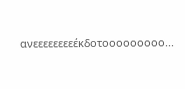ανεεεεεεεεέκδοτοοοοοοοοο...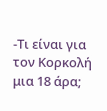-Τι είναι για τον Κορκολή μια 18 άρα;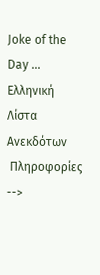Joke of the Day ... Ελληνική Λίστα Ανεκδότων
 Πληροφορίες -->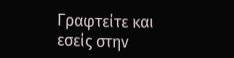Γραφτείτε και εσείς στην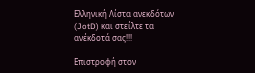Ελληνική Λίστα ανεκδότων (JotD) και στείλτε τα ανέκδοτά σας!!!

Επιστροφή στον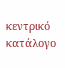κεντρικό κατάλογο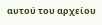αυτού του αρχείου